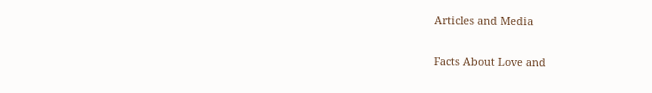Articles and Media

Facts About Love and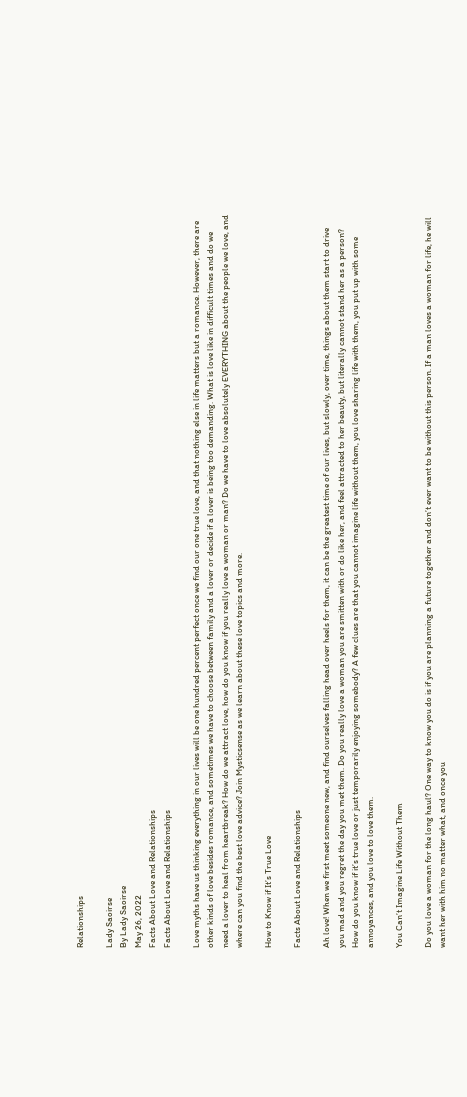Relationships

Lady Saoirse
By Lady Saoirse
May 26, 2022
Facts About Love and Relationships
Facts About Love and Relationships

Love myths have us thinking everything in our lives will be one hundred percent perfect once we find our one true love, and that nothing else in life matters but a romance. However, there are other kinds of love besides romance, and sometimes we have to choose between family and a lover or decide if a lover is being too demanding. What is love like in difficult times and do we need a lover to heal from heartbreak? How do we attract love, how do you know if you really love a woman or man? Do we have to love absolutely EVERYTHING about the people we love, and where can you find the best love advice? Join Mysticsense as we learn about these love topics and more.

How to Know if It’s True Love

Facts About Love and Relationships

Ah love! When we first meet someone new, and find ourselves falling head over heels for them, it can be the greatest time of our lives, but slowly, over time, things about them start to drive you mad and you regret the day you met them. Do you really love a woman you are smitten with or do like her, and feel attracted to her beauty, but literally cannot stand her as a person? How do you know if it’s true love or just temporarily enjoying somebody? A few clues are that you cannot imagine life without them, you love sharing life with them, you put up with some annoyances, and you love to love them.

You Can’t Imagine Life Without Them

Do you love a woman for the long haul? One way to know you do is if you are planning a future together and don’t ever want to be without this person. If a man loves a woman for life, he will want her with him no matter what, and once you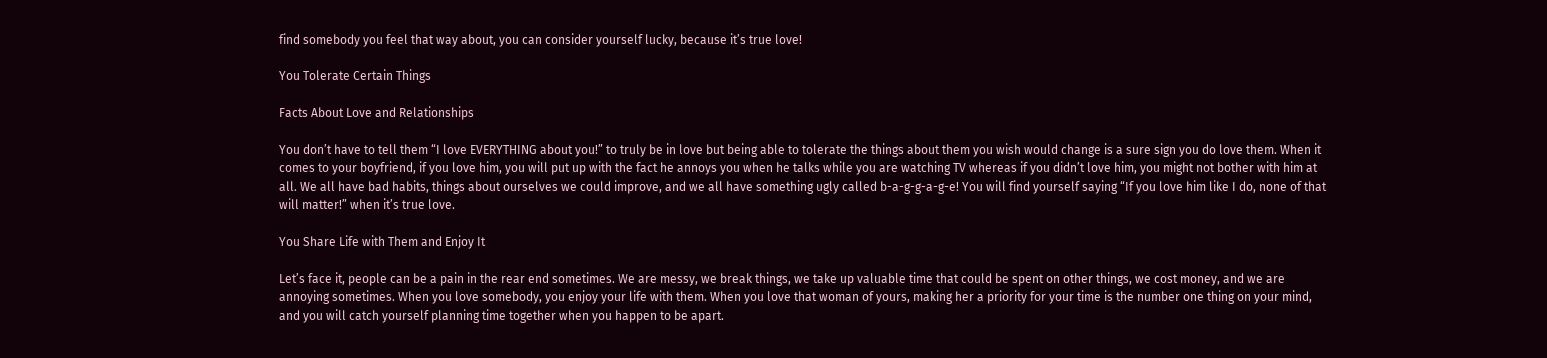find somebody you feel that way about, you can consider yourself lucky, because it’s true love!

You Tolerate Certain Things

Facts About Love and Relationships

You don’t have to tell them “I love EVERYTHING about you!” to truly be in love but being able to tolerate the things about them you wish would change is a sure sign you do love them. When it comes to your boyfriend, if you love him, you will put up with the fact he annoys you when he talks while you are watching TV whereas if you didn’t love him, you might not bother with him at all. We all have bad habits, things about ourselves we could improve, and we all have something ugly called b-a-g-g-a-g-e! You will find yourself saying “If you love him like I do, none of that will matter!” when it’s true love.

You Share Life with Them and Enjoy It

Let’s face it, people can be a pain in the rear end sometimes. We are messy, we break things, we take up valuable time that could be spent on other things, we cost money, and we are annoying sometimes. When you love somebody, you enjoy your life with them. When you love that woman of yours, making her a priority for your time is the number one thing on your mind, and you will catch yourself planning time together when you happen to be apart.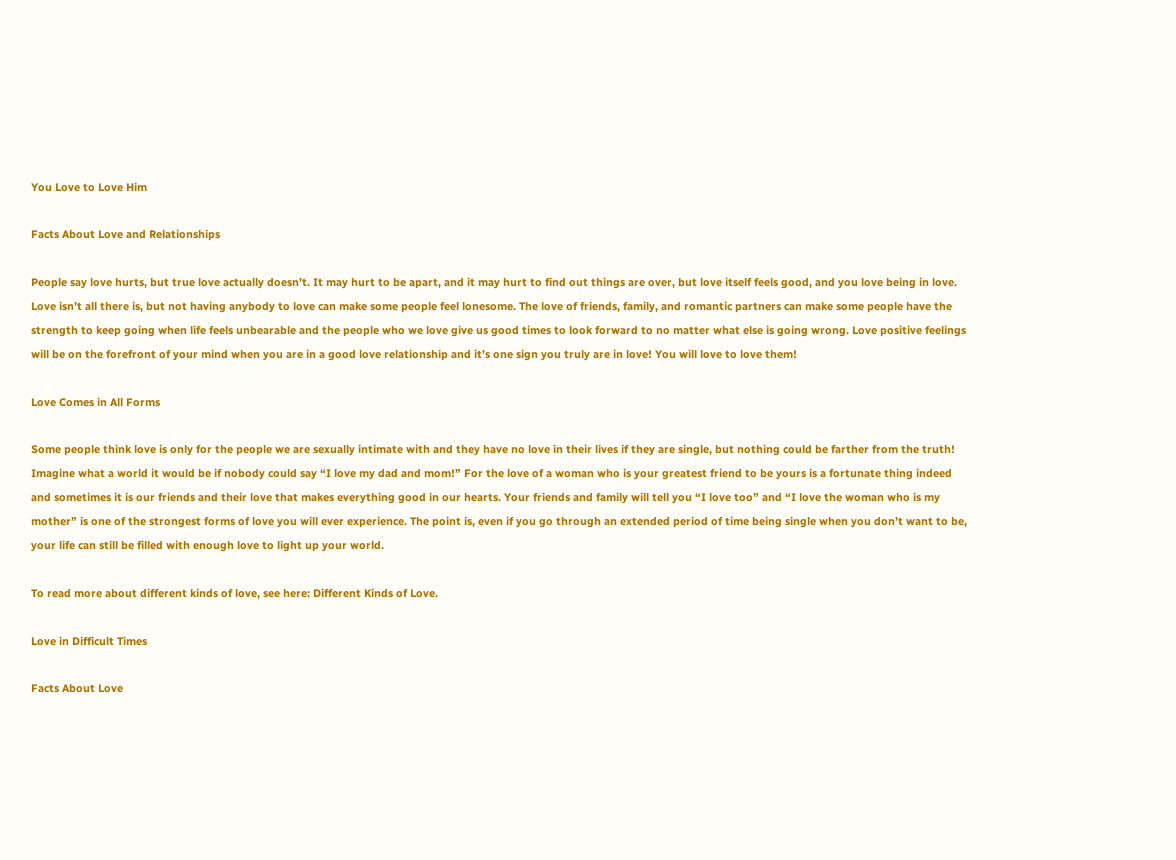You Love to Love Him

Facts About Love and Relationships

People say love hurts, but true love actually doesn’t. It may hurt to be apart, and it may hurt to find out things are over, but love itself feels good, and you love being in love. Love isn’t all there is, but not having anybody to love can make some people feel lonesome. The love of friends, family, and romantic partners can make some people have the strength to keep going when life feels unbearable and the people who we love give us good times to look forward to no matter what else is going wrong. Love positive feelings will be on the forefront of your mind when you are in a good love relationship and it’s one sign you truly are in love! You will love to love them!

Love Comes in All Forms

Some people think love is only for the people we are sexually intimate with and they have no love in their lives if they are single, but nothing could be farther from the truth! Imagine what a world it would be if nobody could say “I love my dad and mom!” For the love of a woman who is your greatest friend to be yours is a fortunate thing indeed and sometimes it is our friends and their love that makes everything good in our hearts. Your friends and family will tell you “I love too” and “I love the woman who is my mother” is one of the strongest forms of love you will ever experience. The point is, even if you go through an extended period of time being single when you don’t want to be, your life can still be filled with enough love to light up your world.

To read more about different kinds of love, see here: Different Kinds of Love.

Love in Difficult Times

Facts About Love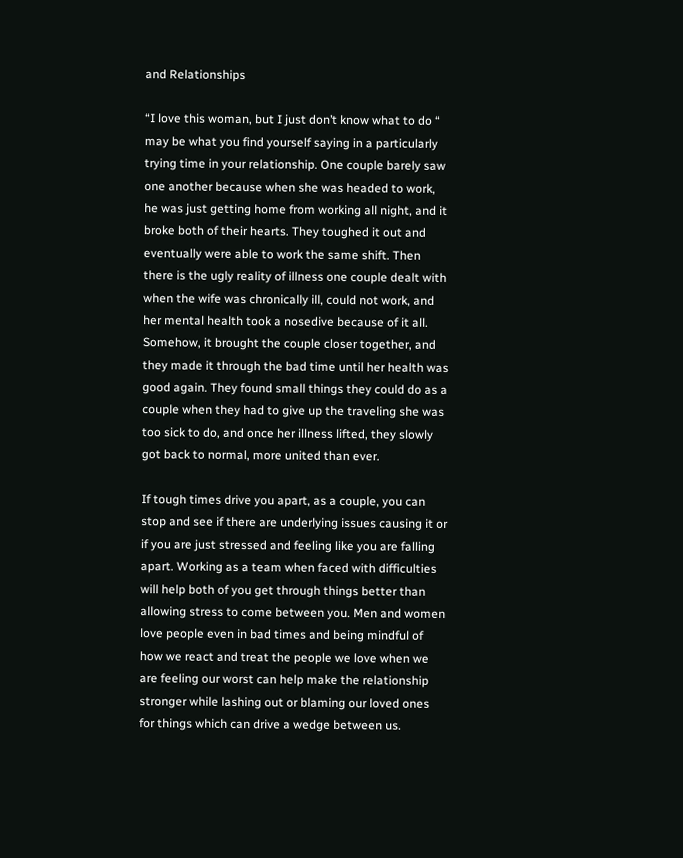and Relationships

“I love this woman, but I just don’t know what to do “ may be what you find yourself saying in a particularly trying time in your relationship. One couple barely saw one another because when she was headed to work, he was just getting home from working all night, and it broke both of their hearts. They toughed it out and eventually were able to work the same shift. Then there is the ugly reality of illness one couple dealt with when the wife was chronically ill, could not work, and her mental health took a nosedive because of it all. Somehow, it brought the couple closer together, and they made it through the bad time until her health was good again. They found small things they could do as a couple when they had to give up the traveling she was too sick to do, and once her illness lifted, they slowly got back to normal, more united than ever.

If tough times drive you apart, as a couple, you can stop and see if there are underlying issues causing it or if you are just stressed and feeling like you are falling apart. Working as a team when faced with difficulties will help both of you get through things better than allowing stress to come between you. Men and women love people even in bad times and being mindful of how we react and treat the people we love when we are feeling our worst can help make the relationship stronger while lashing out or blaming our loved ones for things which can drive a wedge between us.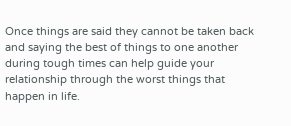Once things are said they cannot be taken back and saying the best of things to one another during tough times can help guide your relationship through the worst things that happen in life.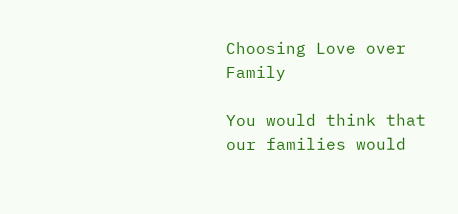Choosing Love over Family

You would think that our families would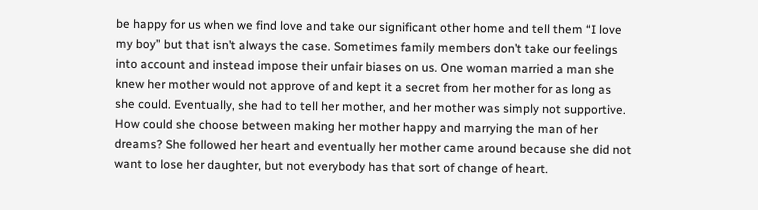be happy for us when we find love and take our significant other home and tell them “I love my boy” but that isn’t always the case. Sometimes family members don’t take our feelings into account and instead impose their unfair biases on us. One woman married a man she knew her mother would not approve of and kept it a secret from her mother for as long as she could. Eventually, she had to tell her mother, and her mother was simply not supportive. How could she choose between making her mother happy and marrying the man of her dreams? She followed her heart and eventually her mother came around because she did not want to lose her daughter, but not everybody has that sort of change of heart.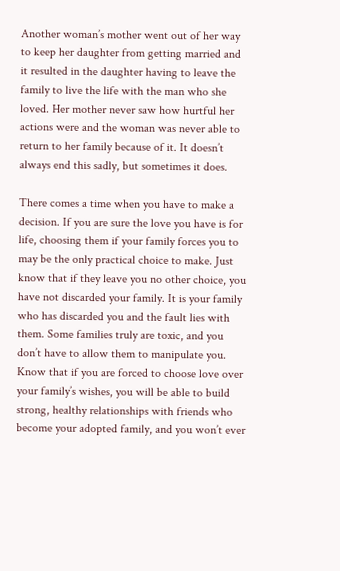Another woman’s mother went out of her way to keep her daughter from getting married and it resulted in the daughter having to leave the family to live the life with the man who she loved. Her mother never saw how hurtful her actions were and the woman was never able to return to her family because of it. It doesn’t always end this sadly, but sometimes it does.

There comes a time when you have to make a decision. If you are sure the love you have is for life, choosing them if your family forces you to may be the only practical choice to make. Just know that if they leave you no other choice, you have not discarded your family. It is your family who has discarded you and the fault lies with them. Some families truly are toxic, and you don’t have to allow them to manipulate you. Know that if you are forced to choose love over your family’s wishes, you will be able to build strong, healthy relationships with friends who become your adopted family, and you won’t ever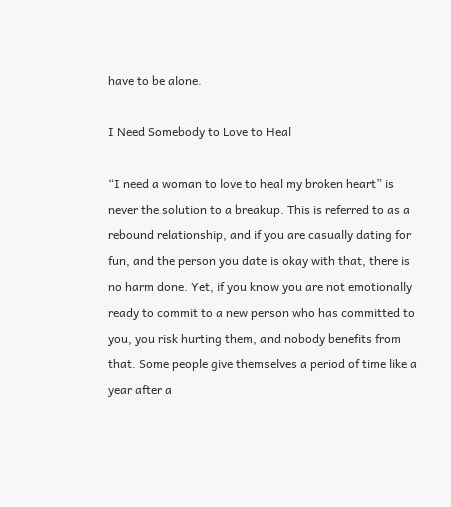have to be alone.

I Need Somebody to Love to Heal

“I need a woman to love to heal my broken heart” is never the solution to a breakup. This is referred to as a rebound relationship, and if you are casually dating for fun, and the person you date is okay with that, there is no harm done. Yet, if you know you are not emotionally ready to commit to a new person who has committed to you, you risk hurting them, and nobody benefits from that. Some people give themselves a period of time like a year after a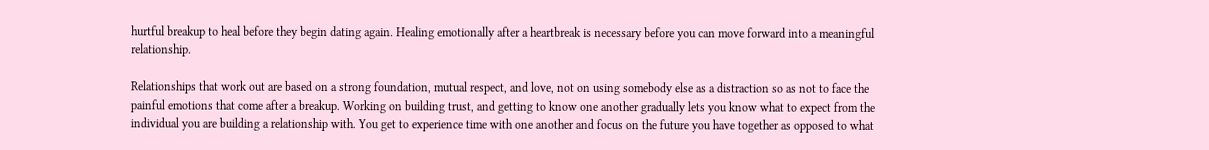hurtful breakup to heal before they begin dating again. Healing emotionally after a heartbreak is necessary before you can move forward into a meaningful relationship.

Relationships that work out are based on a strong foundation, mutual respect, and love, not on using somebody else as a distraction so as not to face the painful emotions that come after a breakup. Working on building trust, and getting to know one another gradually lets you know what to expect from the individual you are building a relationship with. You get to experience time with one another and focus on the future you have together as opposed to what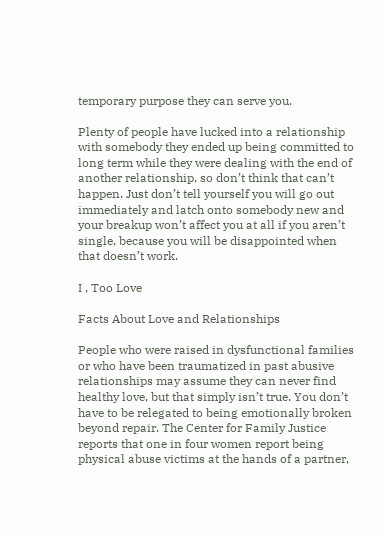temporary purpose they can serve you.

Plenty of people have lucked into a relationship with somebody they ended up being committed to long term while they were dealing with the end of another relationship, so don’t think that can’t happen. Just don’t tell yourself you will go out immediately and latch onto somebody new and your breakup won’t affect you at all if you aren’t single, because you will be disappointed when that doesn’t work.

I , Too Love

Facts About Love and Relationships

People who were raised in dysfunctional families or who have been traumatized in past abusive relationships may assume they can never find healthy love, but that simply isn’t true. You don’t have to be relegated to being emotionally broken beyond repair. The Center for Family Justice reports that one in four women report being physical abuse victims at the hands of a partner,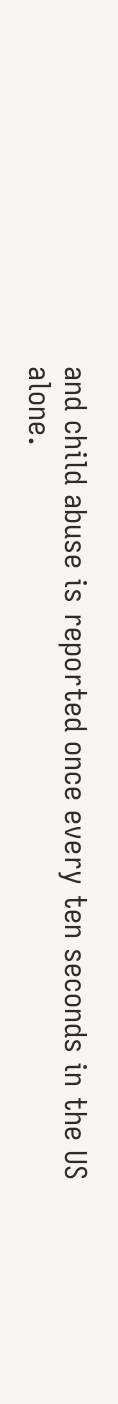and child abuse is reported once every ten seconds in the US alone.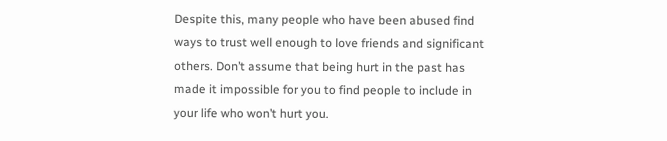Despite this, many people who have been abused find ways to trust well enough to love friends and significant others. Don’t assume that being hurt in the past has made it impossible for you to find people to include in your life who won’t hurt you.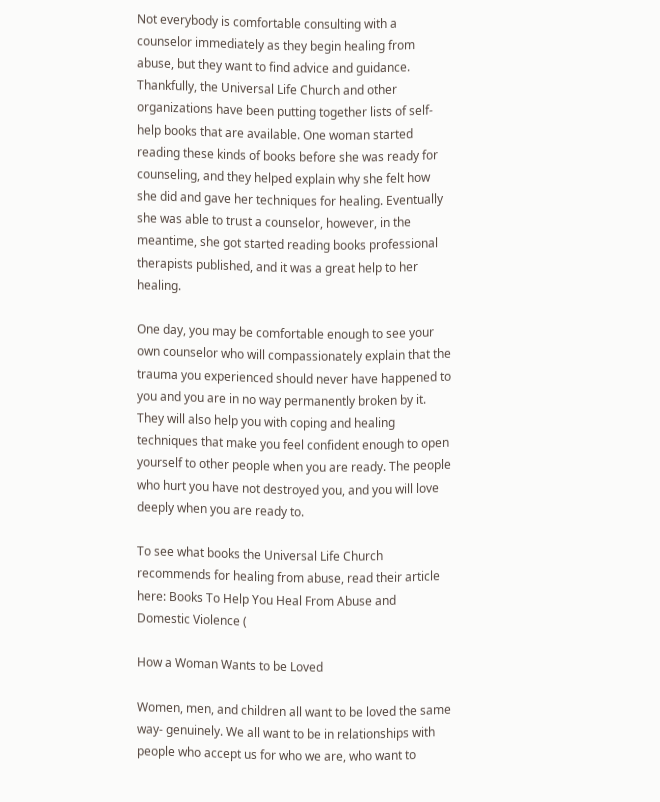Not everybody is comfortable consulting with a counselor immediately as they begin healing from abuse, but they want to find advice and guidance. Thankfully, the Universal Life Church and other organizations have been putting together lists of self-help books that are available. One woman started reading these kinds of books before she was ready for counseling, and they helped explain why she felt how she did and gave her techniques for healing. Eventually she was able to trust a counselor, however, in the meantime, she got started reading books professional therapists published, and it was a great help to her healing.

One day, you may be comfortable enough to see your own counselor who will compassionately explain that the trauma you experienced should never have happened to you and you are in no way permanently broken by it. They will also help you with coping and healing techniques that make you feel confident enough to open yourself to other people when you are ready. The people who hurt you have not destroyed you, and you will love deeply when you are ready to.

To see what books the Universal Life Church recommends for healing from abuse, read their article here: Books To Help You Heal From Abuse and Domestic Violence (

How a Woman Wants to be Loved

Women, men, and children all want to be loved the same way- genuinely. We all want to be in relationships with people who accept us for who we are, who want to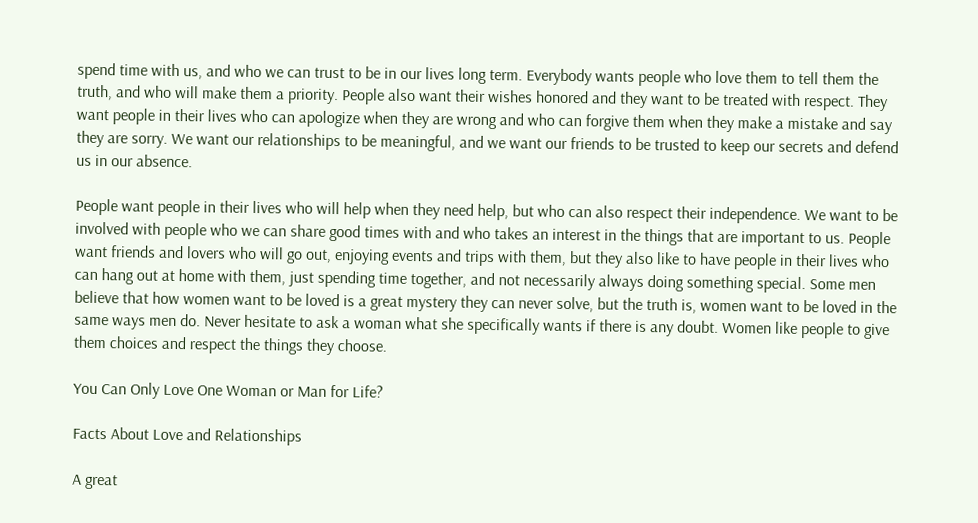spend time with us, and who we can trust to be in our lives long term. Everybody wants people who love them to tell them the truth, and who will make them a priority. People also want their wishes honored and they want to be treated with respect. They want people in their lives who can apologize when they are wrong and who can forgive them when they make a mistake and say they are sorry. We want our relationships to be meaningful, and we want our friends to be trusted to keep our secrets and defend us in our absence.

People want people in their lives who will help when they need help, but who can also respect their independence. We want to be involved with people who we can share good times with and who takes an interest in the things that are important to us. People want friends and lovers who will go out, enjoying events and trips with them, but they also like to have people in their lives who can hang out at home with them, just spending time together, and not necessarily always doing something special. Some men believe that how women want to be loved is a great mystery they can never solve, but the truth is, women want to be loved in the same ways men do. Never hesitate to ask a woman what she specifically wants if there is any doubt. Women like people to give them choices and respect the things they choose.

You Can Only Love One Woman or Man for Life?

Facts About Love and Relationships

A great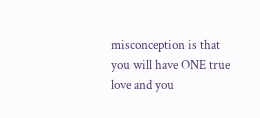misconception is that you will have ONE true love and you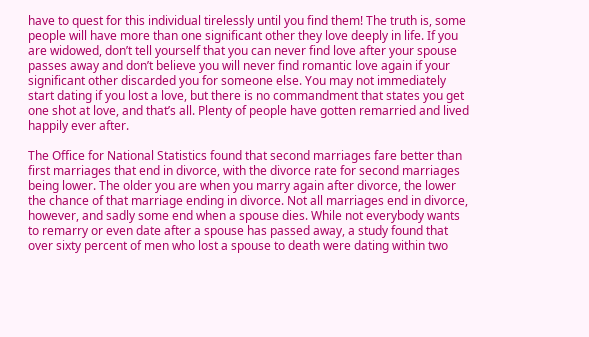have to quest for this individual tirelessly until you find them! The truth is, some people will have more than one significant other they love deeply in life. If you are widowed, don’t tell yourself that you can never find love after your spouse passes away and don’t believe you will never find romantic love again if your significant other discarded you for someone else. You may not immediately start dating if you lost a love, but there is no commandment that states you get one shot at love, and that’s all. Plenty of people have gotten remarried and lived happily ever after.

The Office for National Statistics found that second marriages fare better than first marriages that end in divorce, with the divorce rate for second marriages being lower. The older you are when you marry again after divorce, the lower the chance of that marriage ending in divorce. Not all marriages end in divorce, however, and sadly some end when a spouse dies. While not everybody wants to remarry or even date after a spouse has passed away, a study found that over sixty percent of men who lost a spouse to death were dating within two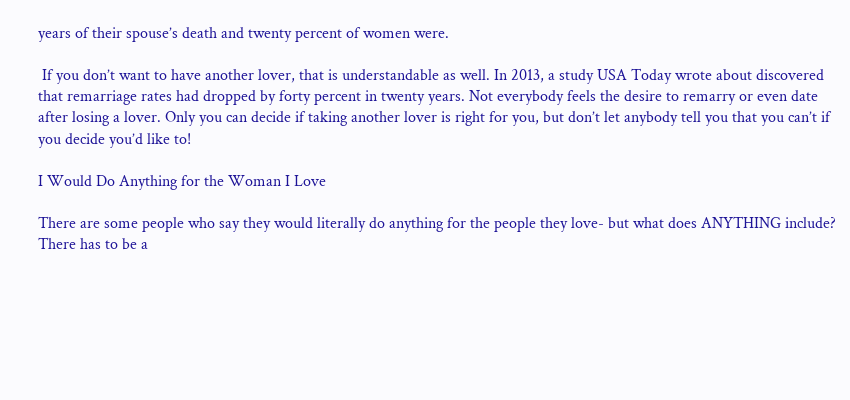years of their spouse’s death and twenty percent of women were.

 If you don’t want to have another lover, that is understandable as well. In 2013, a study USA Today wrote about discovered that remarriage rates had dropped by forty percent in twenty years. Not everybody feels the desire to remarry or even date after losing a lover. Only you can decide if taking another lover is right for you, but don’t let anybody tell you that you can’t if you decide you’d like to!

I Would Do Anything for the Woman I Love

There are some people who say they would literally do anything for the people they love- but what does ANYTHING include? There has to be a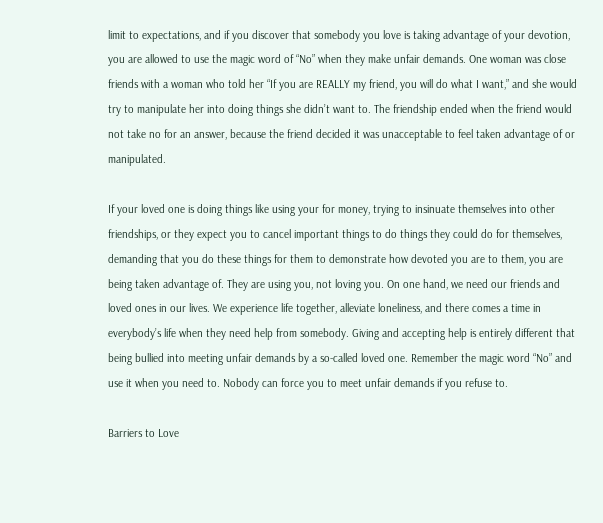limit to expectations, and if you discover that somebody you love is taking advantage of your devotion, you are allowed to use the magic word of “No” when they make unfair demands. One woman was close friends with a woman who told her “If you are REALLY my friend, you will do what I want,” and she would try to manipulate her into doing things she didn’t want to. The friendship ended when the friend would not take no for an answer, because the friend decided it was unacceptable to feel taken advantage of or manipulated.

If your loved one is doing things like using your for money, trying to insinuate themselves into other friendships, or they expect you to cancel important things to do things they could do for themselves, demanding that you do these things for them to demonstrate how devoted you are to them, you are being taken advantage of. They are using you, not loving you. On one hand, we need our friends and loved ones in our lives. We experience life together, alleviate loneliness, and there comes a time in everybody’s life when they need help from somebody. Giving and accepting help is entirely different that being bullied into meeting unfair demands by a so-called loved one. Remember the magic word “No” and use it when you need to. Nobody can force you to meet unfair demands if you refuse to.

Barriers to Love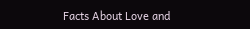Facts About Love and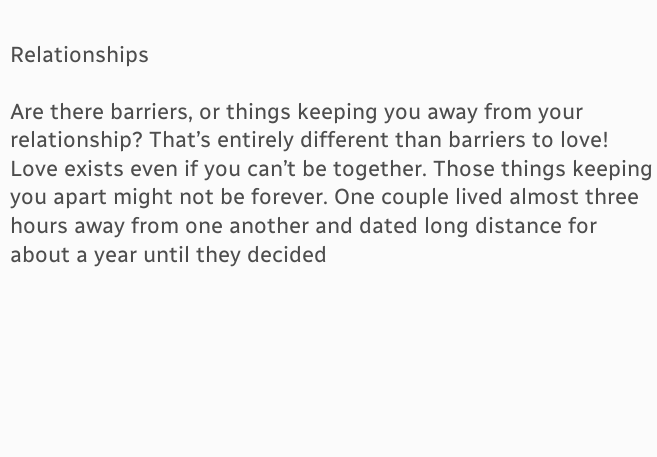Relationships

Are there barriers, or things keeping you away from your relationship? That’s entirely different than barriers to love! Love exists even if you can’t be together. Those things keeping you apart might not be forever. One couple lived almost three hours away from one another and dated long distance for about a year until they decided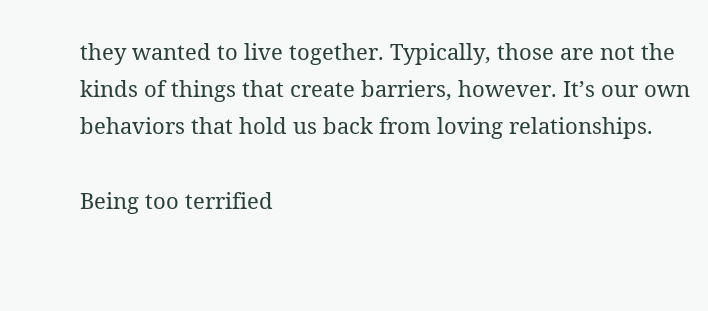they wanted to live together. Typically, those are not the kinds of things that create barriers, however. It’s our own behaviors that hold us back from loving relationships.

Being too terrified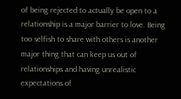of being rejected to actually be open to a relationship is a major barrier to love. Being too selfish to share with others is another major thing that can keep us out of relationships and having unrealistic expectations of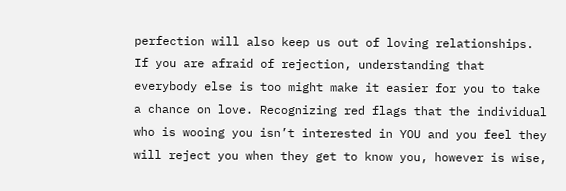perfection will also keep us out of loving relationships. If you are afraid of rejection, understanding that everybody else is too might make it easier for you to take a chance on love. Recognizing red flags that the individual who is wooing you isn’t interested in YOU and you feel they will reject you when they get to know you, however is wise,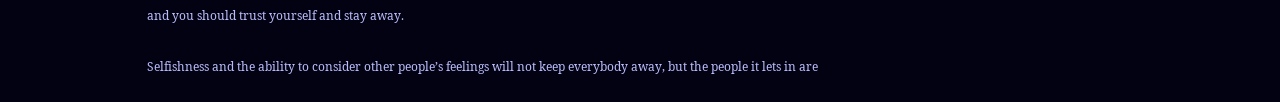and you should trust yourself and stay away.

Selfishness and the ability to consider other people’s feelings will not keep everybody away, but the people it lets in are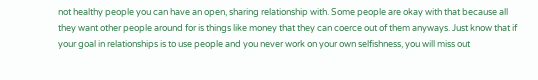not healthy people you can have an open, sharing relationship with. Some people are okay with that because all they want other people around for is things like money that they can coerce out of them anyways. Just know that if your goal in relationships is to use people and you never work on your own selfishness, you will miss out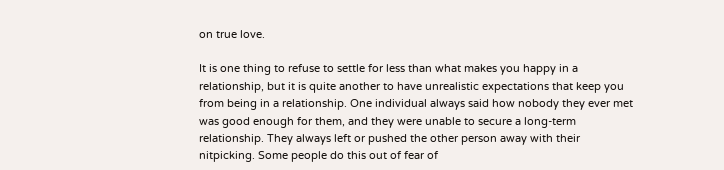on true love.

It is one thing to refuse to settle for less than what makes you happy in a relationship, but it is quite another to have unrealistic expectations that keep you from being in a relationship. One individual always said how nobody they ever met was good enough for them, and they were unable to secure a long-term relationship. They always left or pushed the other person away with their nitpicking. Some people do this out of fear of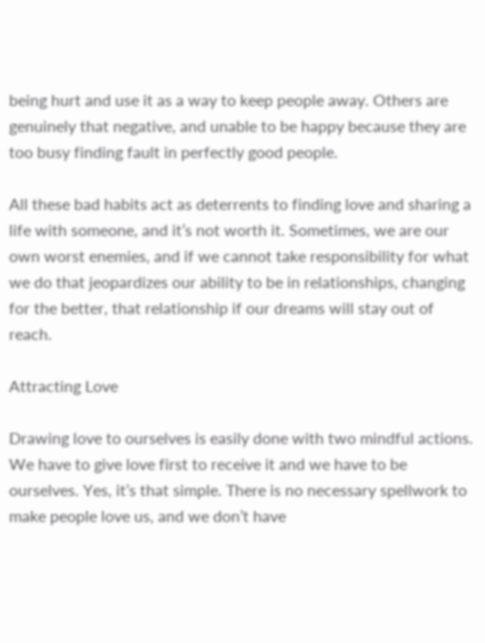being hurt and use it as a way to keep people away. Others are genuinely that negative, and unable to be happy because they are too busy finding fault in perfectly good people.

All these bad habits act as deterrents to finding love and sharing a life with someone, and it’s not worth it. Sometimes, we are our own worst enemies, and if we cannot take responsibility for what we do that jeopardizes our ability to be in relationships, changing for the better, that relationship if our dreams will stay out of reach.

Attracting Love

Drawing love to ourselves is easily done with two mindful actions. We have to give love first to receive it and we have to be ourselves. Yes, it’s that simple. There is no necessary spellwork to make people love us, and we don’t have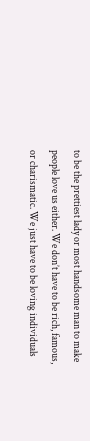to be the prettiest lady or most handsome man to make people love us either. We don’t have to be rich, famous, or charismatic. We just have to be loving individuals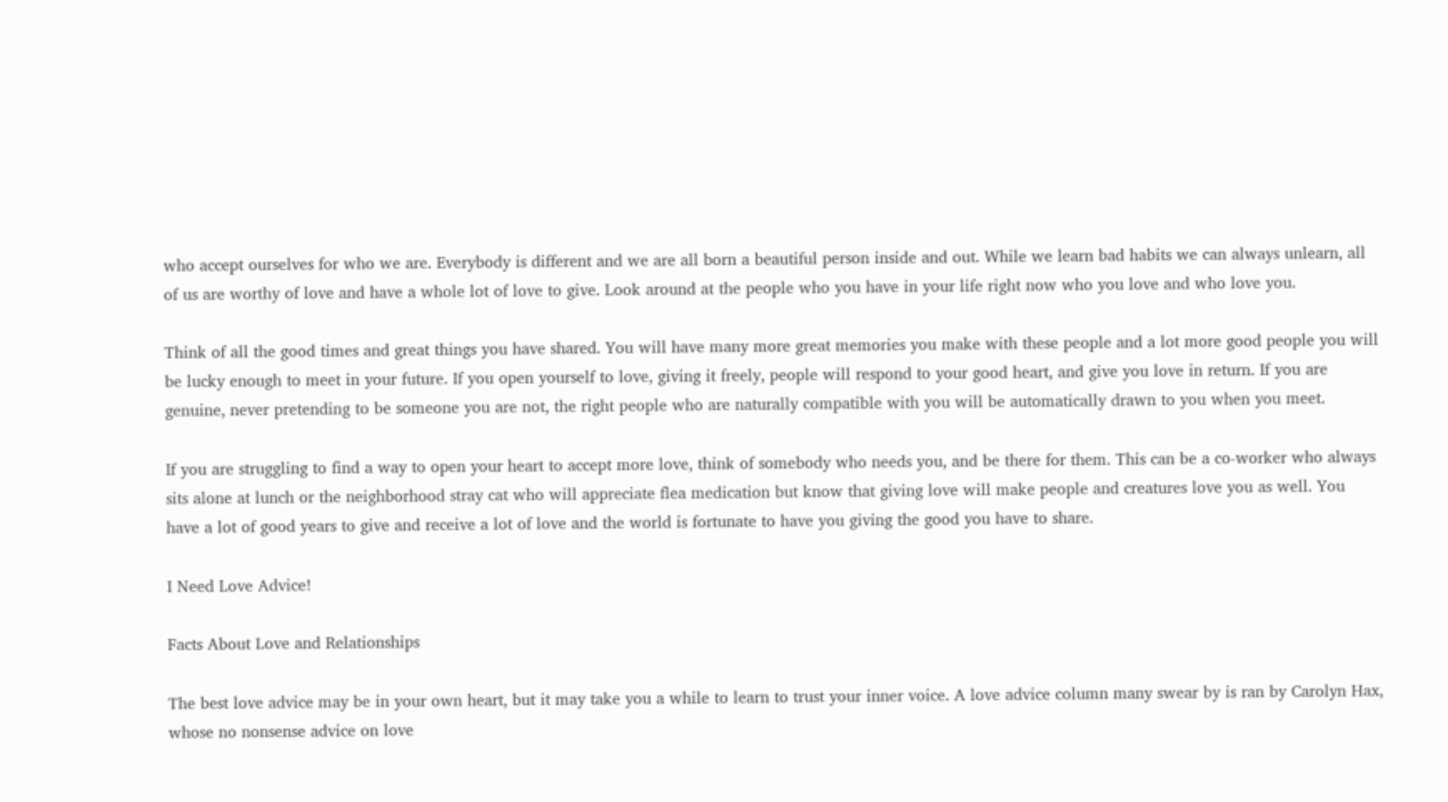who accept ourselves for who we are. Everybody is different and we are all born a beautiful person inside and out. While we learn bad habits we can always unlearn, all of us are worthy of love and have a whole lot of love to give. Look around at the people who you have in your life right now who you love and who love you.

Think of all the good times and great things you have shared. You will have many more great memories you make with these people and a lot more good people you will be lucky enough to meet in your future. If you open yourself to love, giving it freely, people will respond to your good heart, and give you love in return. If you are genuine, never pretending to be someone you are not, the right people who are naturally compatible with you will be automatically drawn to you when you meet.

If you are struggling to find a way to open your heart to accept more love, think of somebody who needs you, and be there for them. This can be a co-worker who always sits alone at lunch or the neighborhood stray cat who will appreciate flea medication but know that giving love will make people and creatures love you as well. You have a lot of good years to give and receive a lot of love and the world is fortunate to have you giving the good you have to share.

I Need Love Advice!

Facts About Love and Relationships

The best love advice may be in your own heart, but it may take you a while to learn to trust your inner voice. A love advice column many swear by is ran by Carolyn Hax, whose no nonsense advice on love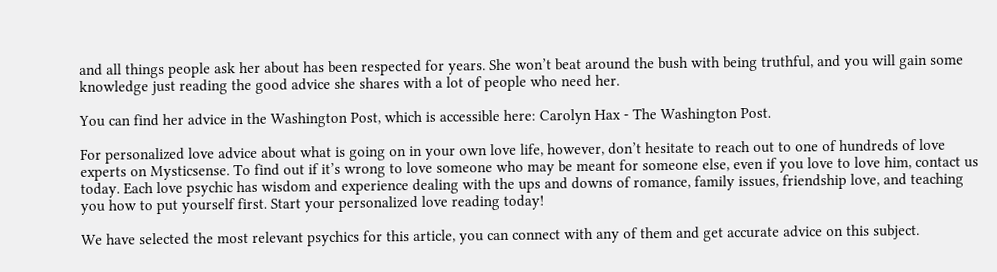and all things people ask her about has been respected for years. She won’t beat around the bush with being truthful, and you will gain some knowledge just reading the good advice she shares with a lot of people who need her.

You can find her advice in the Washington Post, which is accessible here: Carolyn Hax - The Washington Post.

For personalized love advice about what is going on in your own love life, however, don’t hesitate to reach out to one of hundreds of love experts on Mysticsense. To find out if it’s wrong to love someone who may be meant for someone else, even if you love to love him, contact us today. Each love psychic has wisdom and experience dealing with the ups and downs of romance, family issues, friendship love, and teaching you how to put yourself first. Start your personalized love reading today!

We have selected the most relevant psychics for this article, you can connect with any of them and get accurate advice on this subject.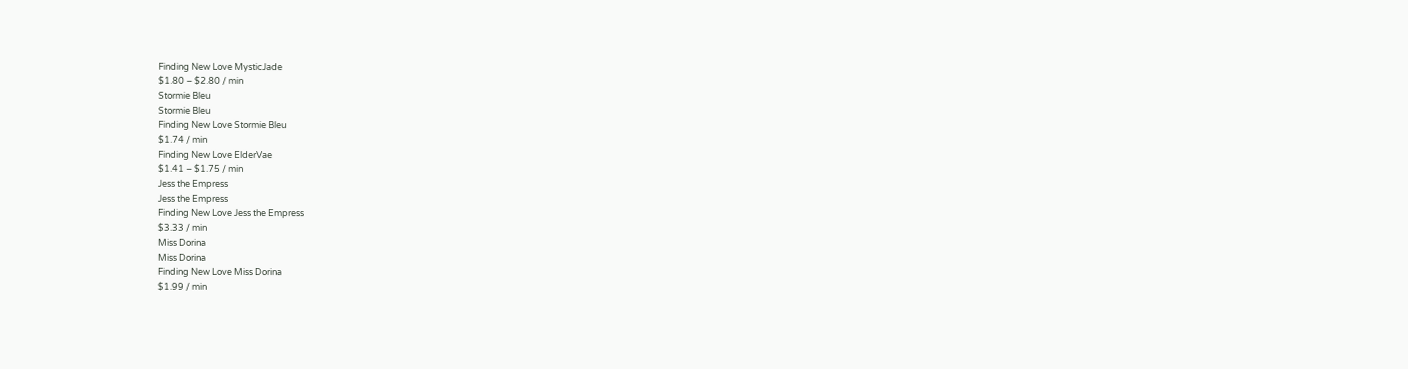Finding New Love MysticJade
$1.80 – $2.80 / min
Stormie Bleu
Stormie Bleu
Finding New Love Stormie Bleu
$1.74 / min
Finding New Love ElderVae
$1.41 – $1.75 / min
Jess the Empress
Jess the Empress
Finding New Love Jess the Empress
$3.33 / min
Miss Dorina
Miss Dorina
Finding New Love Miss Dorina
$1.99 / min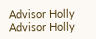Advisor Holly
Advisor Holly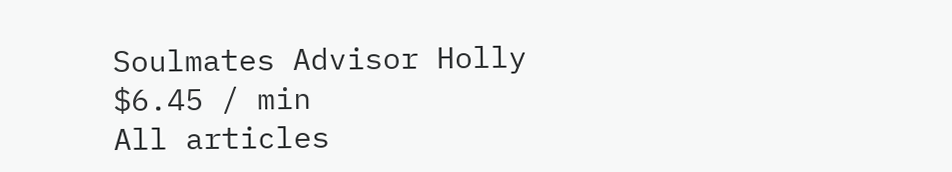Soulmates Advisor Holly
$6.45 / min
All articles